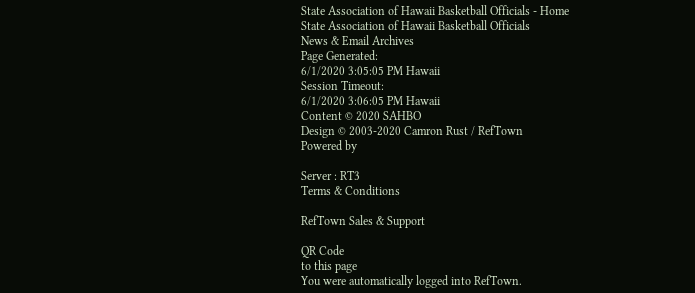State Association of Hawaii Basketball Officials - Home
State Association of Hawaii Basketball Officials
News & Email Archives
Page Generated:
6/1/2020 3:05:05 PM Hawaii
Session Timeout:
6/1/2020 3:06:05 PM Hawaii
Content © 2020 SAHBO
Design © 2003-2020 Camron Rust / RefTown
Powered by

Server : RT3
Terms & Conditions

RefTown Sales & Support

QR Code
to this page
You were automatically logged into RefTown.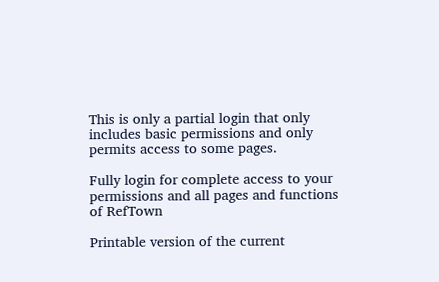This is only a partial login that only includes basic permissions and only permits access to some pages.

Fully login for complete access to your permissions and all pages and functions of RefTown

Printable version of the current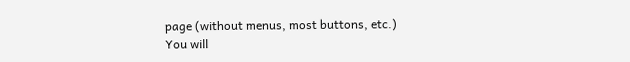page (without menus, most buttons, etc.)
You will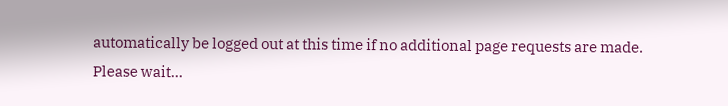automatically be logged out at this time if no additional page requests are made.
Please wait...